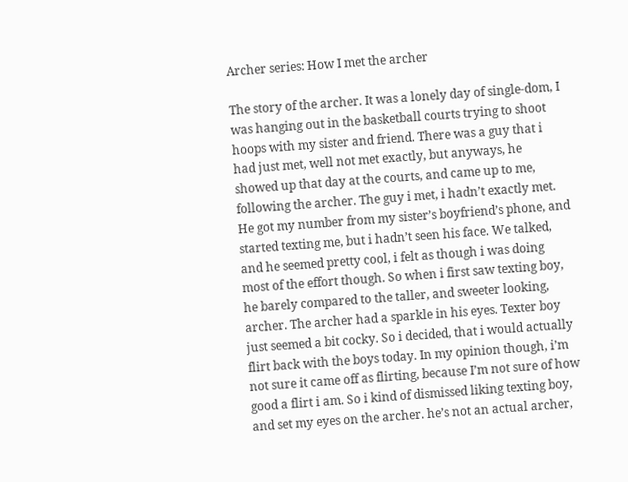Archer series: How I met the archer

The story of the archer. It was a lonely day of single-dom, I was hanging out in the basketball courts trying to shoot hoops with my sister and friend. There was a guy that i had just met, well not met exactly, but anyways, he showed up that day at the courts, and came up to me, following the archer. The guy i met, i hadn’t exactly met. He got my number from my sister’s boyfriend’s phone, and started texting me, but i hadn’t seen his face. We talked, and he seemed pretty cool, i felt as though i was doing most of the effort though. So when i first saw texting boy, he barely compared to the taller, and sweeter looking, archer. The archer had a sparkle in his eyes. Texter boy just seemed a bit cocky. So i decided, that i would actually flirt back with the boys today. In my opinion though, i’m not sure it came off as flirting, because I’m not sure of how good a flirt i am. So i kind of dismissed liking texting boy, and set my eyes on the archer. he’s not an actual archer,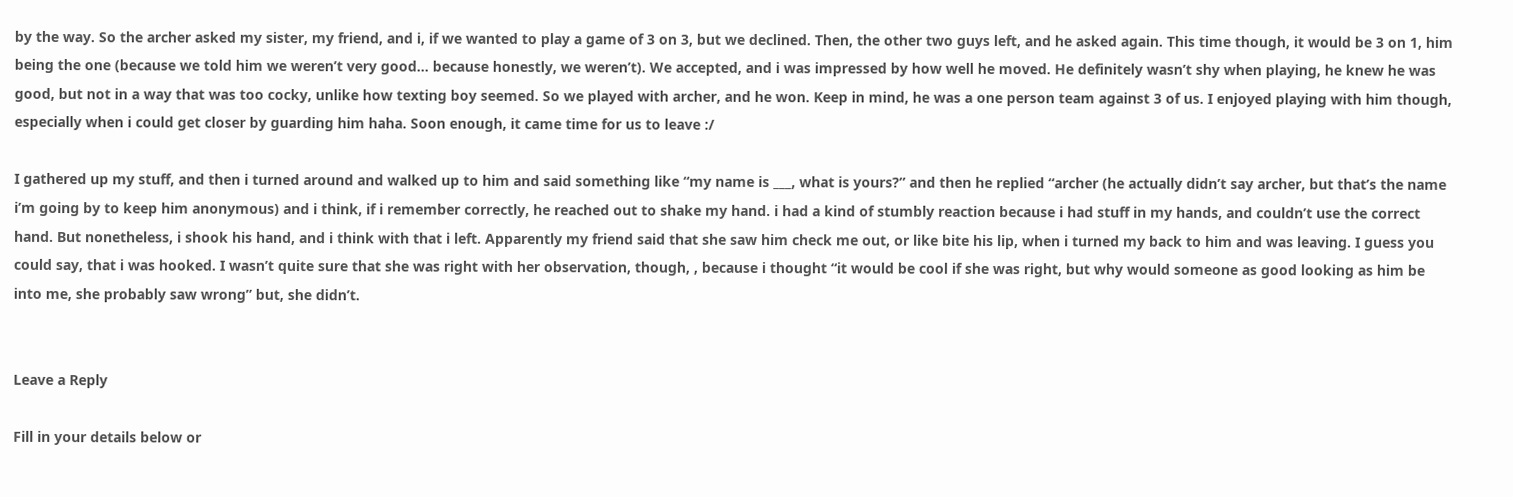by the way. So the archer asked my sister, my friend, and i, if we wanted to play a game of 3 on 3, but we declined. Then, the other two guys left, and he asked again. This time though, it would be 3 on 1, him being the one (because we told him we weren’t very good… because honestly, we weren’t). We accepted, and i was impressed by how well he moved. He definitely wasn’t shy when playing, he knew he was good, but not in a way that was too cocky, unlike how texting boy seemed. So we played with archer, and he won. Keep in mind, he was a one person team against 3 of us. I enjoyed playing with him though, especially when i could get closer by guarding him haha. Soon enough, it came time for us to leave :/

I gathered up my stuff, and then i turned around and walked up to him and said something like “my name is ___, what is yours?” and then he replied “archer (he actually didn’t say archer, but that’s the name i’m going by to keep him anonymous) and i think, if i remember correctly, he reached out to shake my hand. i had a kind of stumbly reaction because i had stuff in my hands, and couldn’t use the correct hand. But nonetheless, i shook his hand, and i think with that i left. Apparently my friend said that she saw him check me out, or like bite his lip, when i turned my back to him and was leaving. I guess you could say, that i was hooked. I wasn’t quite sure that she was right with her observation, though, , because i thought “it would be cool if she was right, but why would someone as good looking as him be into me, she probably saw wrong” but, she didn’t.


Leave a Reply

Fill in your details below or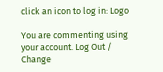click an icon to log in: Logo

You are commenting using your account. Log Out /  Change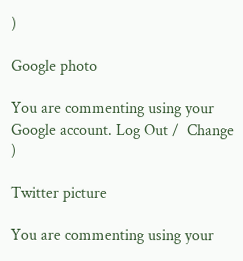)

Google photo

You are commenting using your Google account. Log Out /  Change )

Twitter picture

You are commenting using your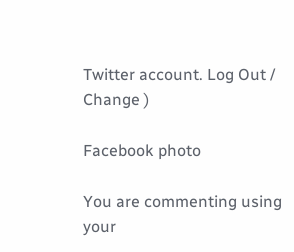Twitter account. Log Out /  Change )

Facebook photo

You are commenting using your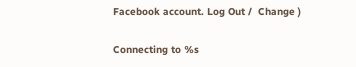Facebook account. Log Out /  Change )

Connecting to %s